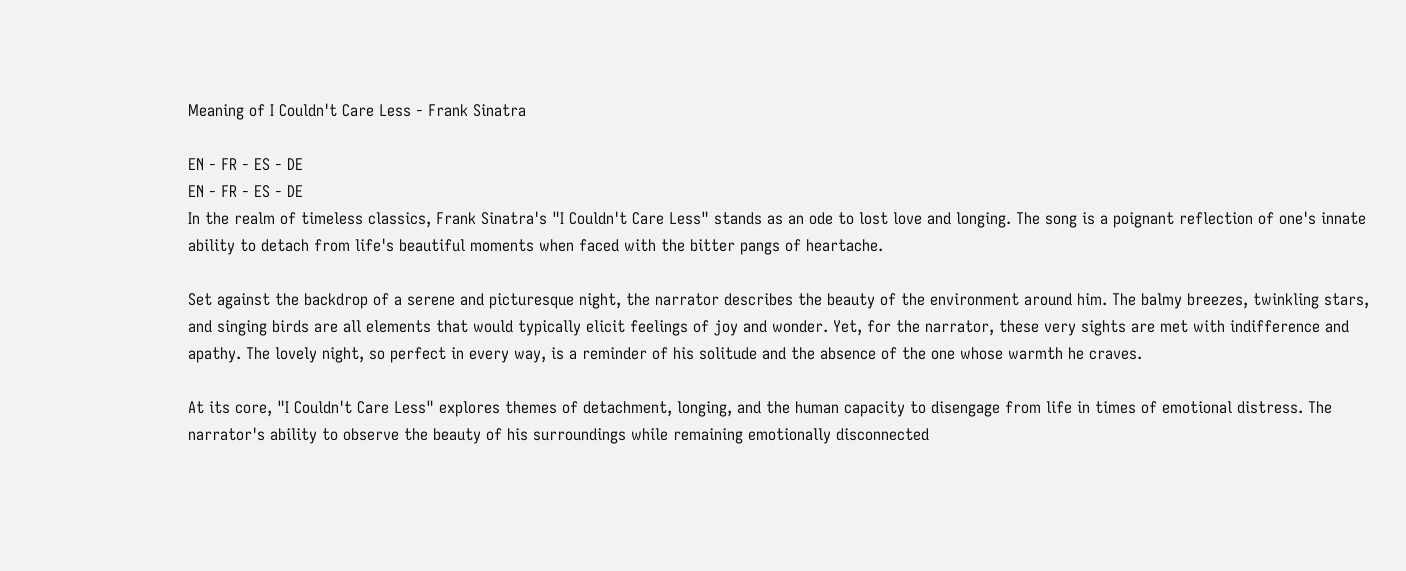Meaning of I Couldn't Care Less - Frank Sinatra

EN - FR - ES - DE
EN - FR - ES - DE
In the realm of timeless classics, Frank Sinatra's "I Couldn't Care Less" stands as an ode to lost love and longing. The song is a poignant reflection of one's innate ability to detach from life's beautiful moments when faced with the bitter pangs of heartache.

Set against the backdrop of a serene and picturesque night, the narrator describes the beauty of the environment around him. The balmy breezes, twinkling stars, and singing birds are all elements that would typically elicit feelings of joy and wonder. Yet, for the narrator, these very sights are met with indifference and apathy. The lovely night, so perfect in every way, is a reminder of his solitude and the absence of the one whose warmth he craves.

At its core, "I Couldn't Care Less" explores themes of detachment, longing, and the human capacity to disengage from life in times of emotional distress. The narrator's ability to observe the beauty of his surroundings while remaining emotionally disconnected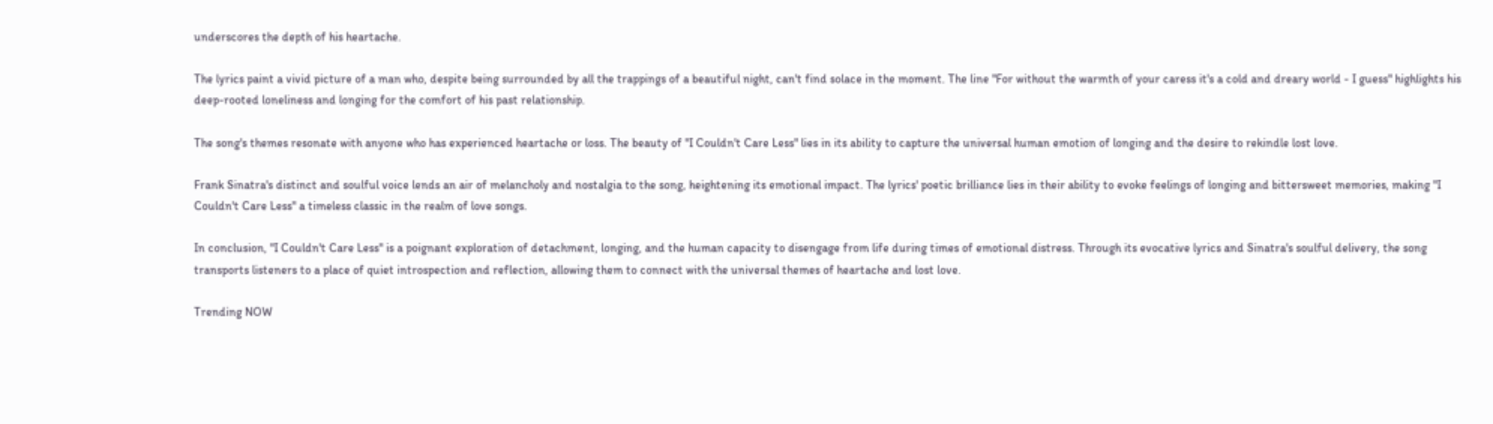underscores the depth of his heartache.

The lyrics paint a vivid picture of a man who, despite being surrounded by all the trappings of a beautiful night, can't find solace in the moment. The line "For without the warmth of your caress it's a cold and dreary world - I guess" highlights his deep-rooted loneliness and longing for the comfort of his past relationship.

The song's themes resonate with anyone who has experienced heartache or loss. The beauty of "I Couldn't Care Less" lies in its ability to capture the universal human emotion of longing and the desire to rekindle lost love.

Frank Sinatra's distinct and soulful voice lends an air of melancholy and nostalgia to the song, heightening its emotional impact. The lyrics' poetic brilliance lies in their ability to evoke feelings of longing and bittersweet memories, making "I Couldn't Care Less" a timeless classic in the realm of love songs.

In conclusion, "I Couldn't Care Less" is a poignant exploration of detachment, longing, and the human capacity to disengage from life during times of emotional distress. Through its evocative lyrics and Sinatra's soulful delivery, the song transports listeners to a place of quiet introspection and reflection, allowing them to connect with the universal themes of heartache and lost love.

Trending NOW